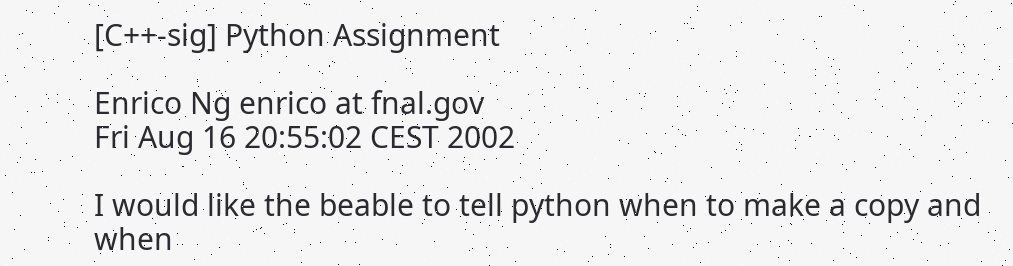[C++-sig] Python Assignment

Enrico Ng enrico at fnal.gov
Fri Aug 16 20:55:02 CEST 2002

I would like the beable to tell python when to make a copy and when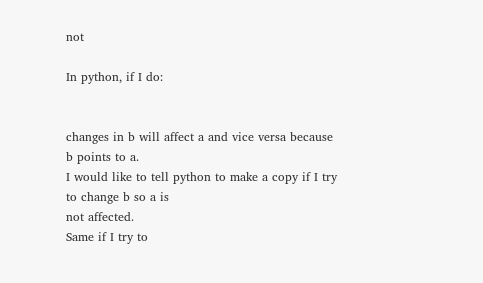not

In python, if I do:


changes in b will affect a and vice versa because b points to a.
I would like to tell python to make a copy if I try to change b so a is
not affected.
Same if I try to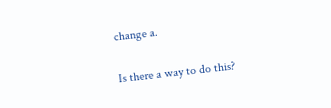change a.

Is there a way to do this?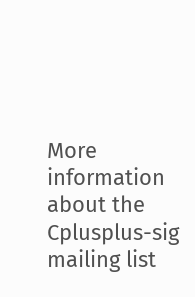More information about the Cplusplus-sig mailing list